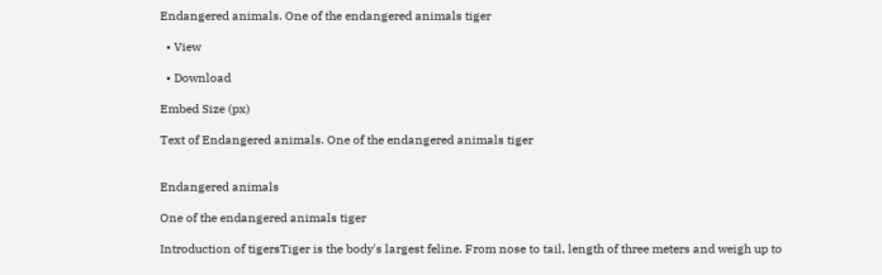Endangered animals. One of the endangered animals tiger

  • View

  • Download

Embed Size (px)

Text of Endangered animals. One of the endangered animals tiger


Endangered animals

One of the endangered animals tiger

Introduction of tigersTiger is the body's largest feline. From nose to tail, length of three meters and weigh up to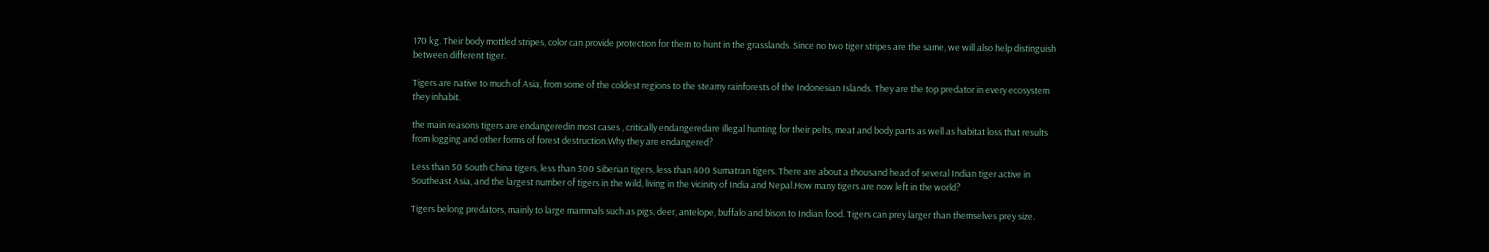170 kg. Their body mottled stripes, color can provide protection for them to hunt in the grasslands. Since no two tiger stripes are the same, we will also help distinguish between different tiger.

Tigers are native to much of Asia, from some of the coldest regions to the steamy rainforests of the Indonesian Islands. They are the top predator in every ecosystem they inhabit.

the main reasons tigers are endangeredin most cases , critically endangeredare illegal hunting for their pelts, meat and body parts as well as habitat loss that results from logging and other forms of forest destruction.Why they are endangered?

Less than 50 South China tigers, less than 300 Siberian tigers, less than 400 Sumatran tigers. There are about a thousand head of several Indian tiger active in Southeast Asia, and the largest number of tigers in the wild, living in the vicinity of India and Nepal.How many tigers are now left in the world?

Tigers belong predators, mainly to large mammals such as pigs, deer, antelope, buffalo and bison to Indian food. Tigers can prey larger than themselves prey size.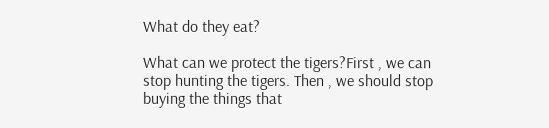What do they eat?

What can we protect the tigers?First , we can stop hunting the tigers. Then , we should stop buying the things that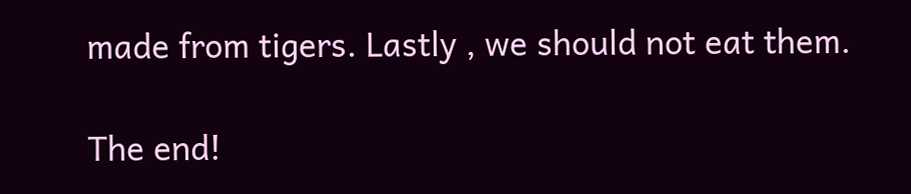made from tigers. Lastly , we should not eat them.

The end!